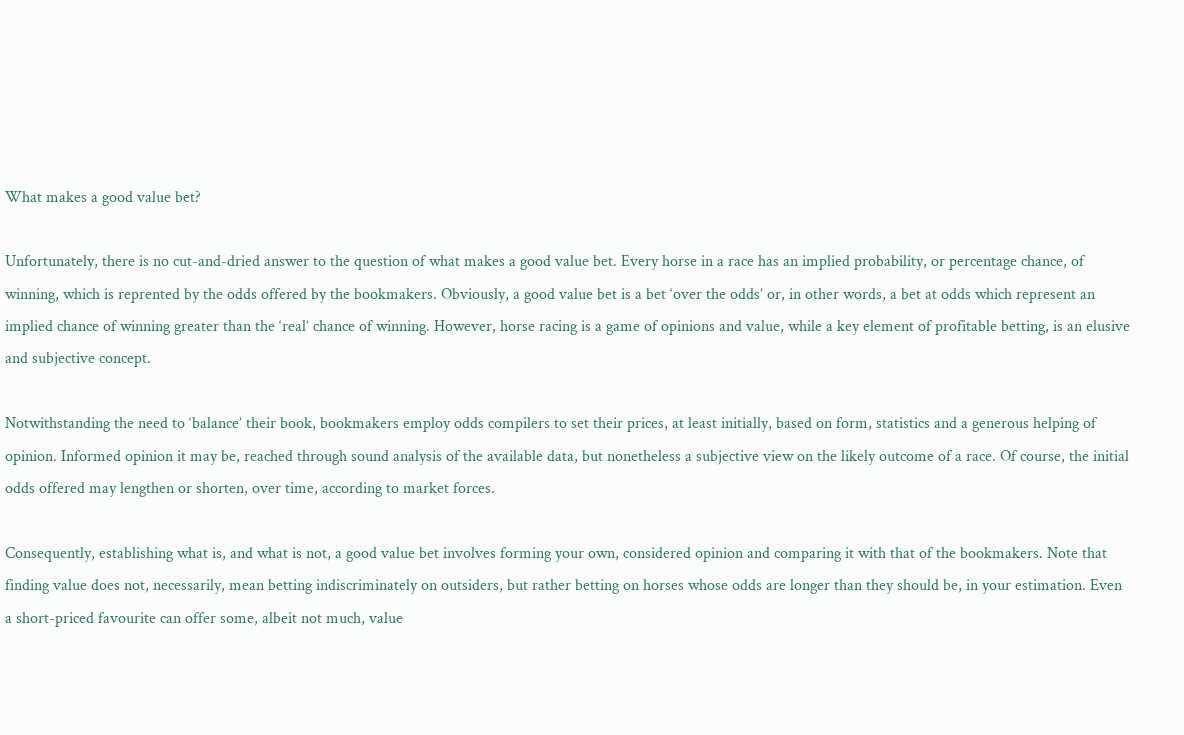What makes a good value bet?

Unfortunately, there is no cut-and-dried answer to the question of what makes a good value bet. Every horse in a race has an implied probability, or percentage chance, of winning, which is reprented by the odds offered by the bookmakers. Obviously, a good value bet is a bet ‘over the odds’ or, in other words, a bet at odds which represent an implied chance of winning greater than the ‘real’ chance of winning. However, horse racing is a game of opinions and value, while a key element of profitable betting, is an elusive and subjective concept.

Notwithstanding the need to ‘balance’ their book, bookmakers employ odds compilers to set their prices, at least initially, based on form, statistics and a generous helping of opinion. Informed opinion it may be, reached through sound analysis of the available data, but nonetheless a subjective view on the likely outcome of a race. Of course, the initial odds offered may lengthen or shorten, over time, according to market forces.

Consequently, establishing what is, and what is not, a good value bet involves forming your own, considered opinion and comparing it with that of the bookmakers. Note that finding value does not, necessarily, mean betting indiscriminately on outsiders, but rather betting on horses whose odds are longer than they should be, in your estimation. Even a short-priced favourite can offer some, albeit not much, value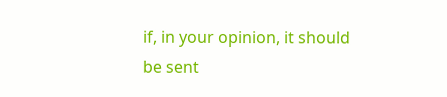if, in your opinion, it should be sent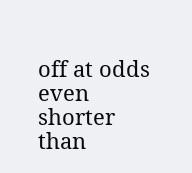off at odds even shorter than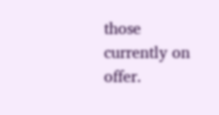those currently on offer.